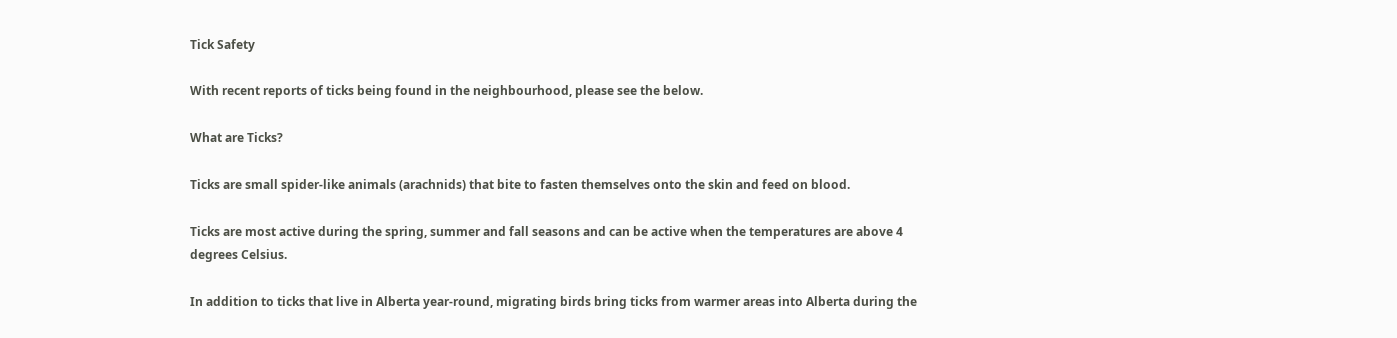Tick Safety

With recent reports of ticks being found in the neighbourhood, please see the below.

What are Ticks?

Ticks are small spider-like animals (arachnids) that bite to fasten themselves onto the skin and feed on blood.

Ticks are most active during the spring, summer and fall seasons and can be active when the temperatures are above 4 degrees Celsius.

In addition to ticks that live in Alberta year-round, migrating birds bring ticks from warmer areas into Alberta during the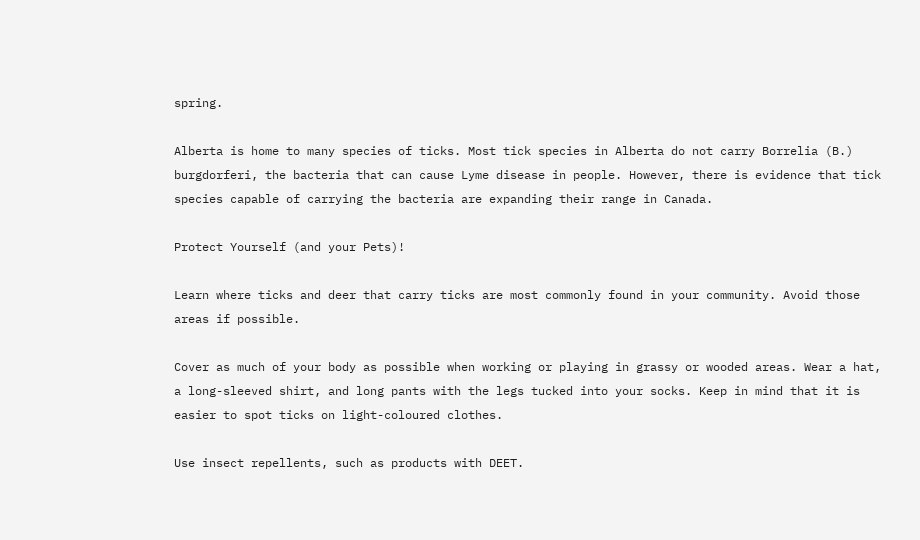spring.

Alberta is home to many species of ticks. Most tick species in Alberta do not carry Borrelia (B.) burgdorferi, the bacteria that can cause Lyme disease in people. However, there is evidence that tick species capable of carrying the bacteria are expanding their range in Canada.

Protect Yourself (and your Pets)!

Learn where ticks and deer that carry ticks are most commonly found in your community. Avoid those areas if possible.

Cover as much of your body as possible when working or playing in grassy or wooded areas. Wear a hat, a long-sleeved shirt, and long pants with the legs tucked into your socks. Keep in mind that it is easier to spot ticks on light-coloured clothes.

Use insect repellents, such as products with DEET.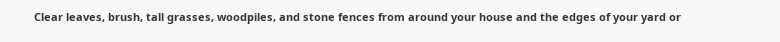Clear leaves, brush, tall grasses, woodpiles, and stone fences from around your house and the edges of your yard or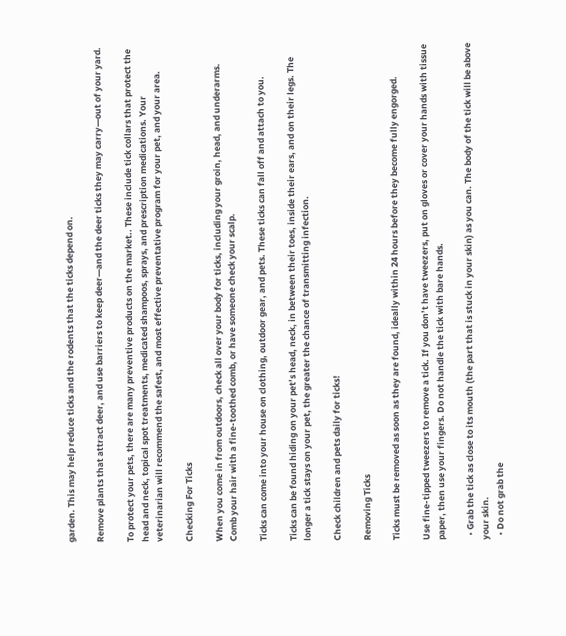garden. This may help reduce ticks and the rodents that the ticks depend on.

Remove plants that attract deer, and use barriers to keep deer—and the deer ticks they may carry—out of your yard.

To protect your pets, there are many preventive products on the market.. These include tick collars that protect the head and neck, topical spot treatments, medicated shampoos, sprays, and prescription medications. Your veterinarian will recommend the safest, and most effective preventative program for your pet, and your area.

Checking For Ticks

When you come in from outdoors, check all over your body for ticks, including your groin, head, and underarms. Comb your hair with a fine-toothed comb, or have someone check your scalp.

Ticks can come into your house on clothing, outdoor gear, and pets. These ticks can fall off and attach to you.

Ticks can be found hiding on your pet’s head, neck, in between their toes, inside their ears, and on their legs. The longer a tick stays on your pet, the greater the chance of transmitting infection.

Check children and pets daily for ticks!

Removing Ticks

Ticks must be removed as soon as they are found, ideally within 24 hours before they become fully engorged.

Use fine-tipped tweezers to remove a tick. If you don’t have tweezers, put on gloves or cover your hands with tissue paper, then use your fingers. Do not handle the tick with bare hands.

  • Grab the tick as close to its mouth (the part that is stuck in your skin) as you can. The body of the tick will be above your skin.
  • Do not grab the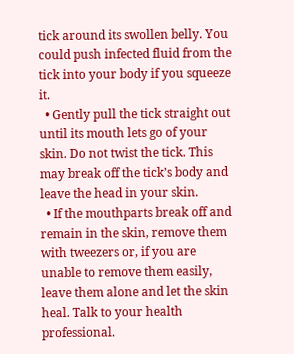tick around its swollen belly. You could push infected fluid from the tick into your body if you squeeze it.
  • Gently pull the tick straight out until its mouth lets go of your skin. Do not twist the tick. This may break off the tick’s body and leave the head in your skin.
  • If the mouthparts break off and remain in the skin, remove them with tweezers or, if you are unable to remove them easily, leave them alone and let the skin heal. Talk to your health professional.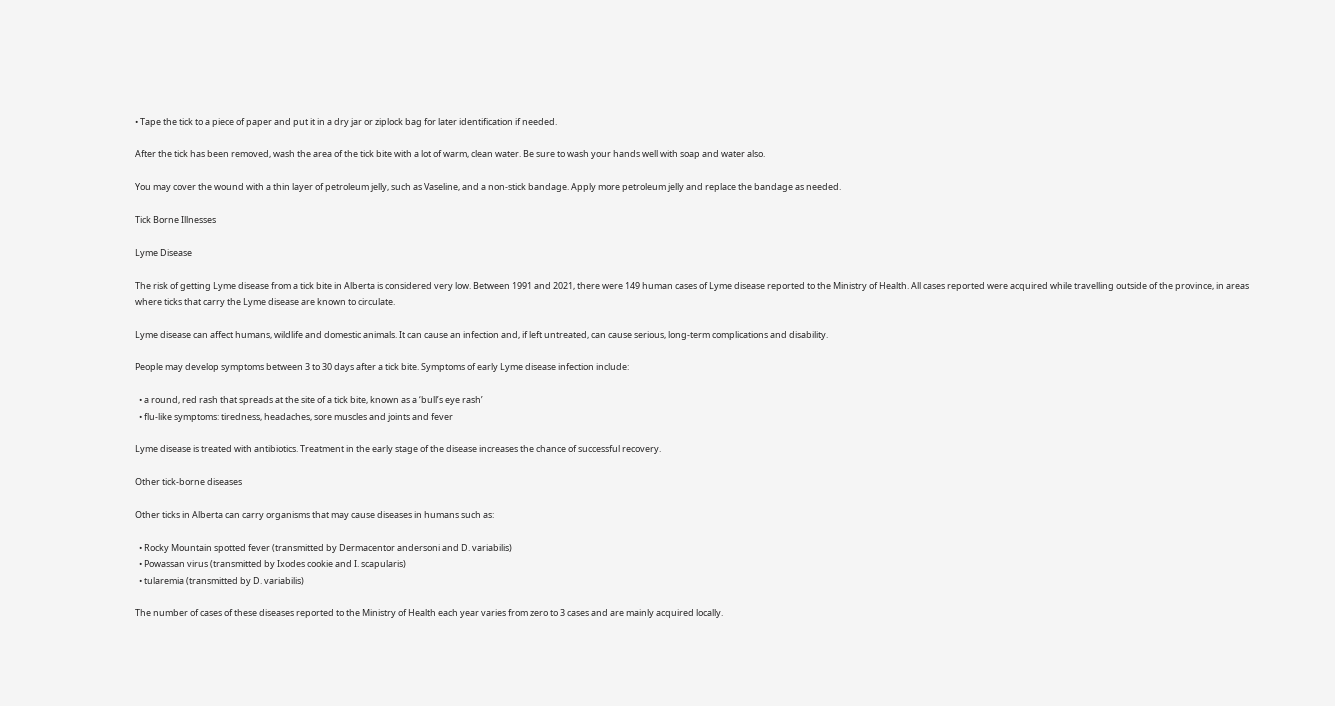• Tape the tick to a piece of paper and put it in a dry jar or ziplock bag for later identification if needed.

After the tick has been removed, wash the area of the tick bite with a lot of warm, clean water. Be sure to wash your hands well with soap and water also.

You may cover the wound with a thin layer of petroleum jelly, such as Vaseline, and a non-stick bandage. Apply more petroleum jelly and replace the bandage as needed.

Tick Borne Illnesses

Lyme Disease

The risk of getting Lyme disease from a tick bite in Alberta is considered very low. Between 1991 and 2021, there were 149 human cases of Lyme disease reported to the Ministry of Health. All cases reported were acquired while travelling outside of the province, in areas where ticks that carry the Lyme disease are known to circulate.

Lyme disease can affect humans, wildlife and domestic animals. It can cause an infection and, if left untreated, can cause serious, long-term complications and disability.

People may develop symptoms between 3 to 30 days after a tick bite. Symptoms of early Lyme disease infection include:

  • a round, red rash that spreads at the site of a tick bite, known as a ‘bull’s eye rash’
  • flu-like symptoms: tiredness, headaches, sore muscles and joints and fever

Lyme disease is treated with antibiotics. Treatment in the early stage of the disease increases the chance of successful recovery.

Other tick-borne diseases

Other ticks in Alberta can carry organisms that may cause diseases in humans such as:

  • Rocky Mountain spotted fever (transmitted by Dermacentor andersoni and D. variabilis)
  • Powassan virus (transmitted by Ixodes cookie and I. scapularis)
  • tularemia (transmitted by D. variabilis)

The number of cases of these diseases reported to the Ministry of Health each year varies from zero to 3 cases and are mainly acquired locally.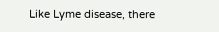Like Lyme disease, there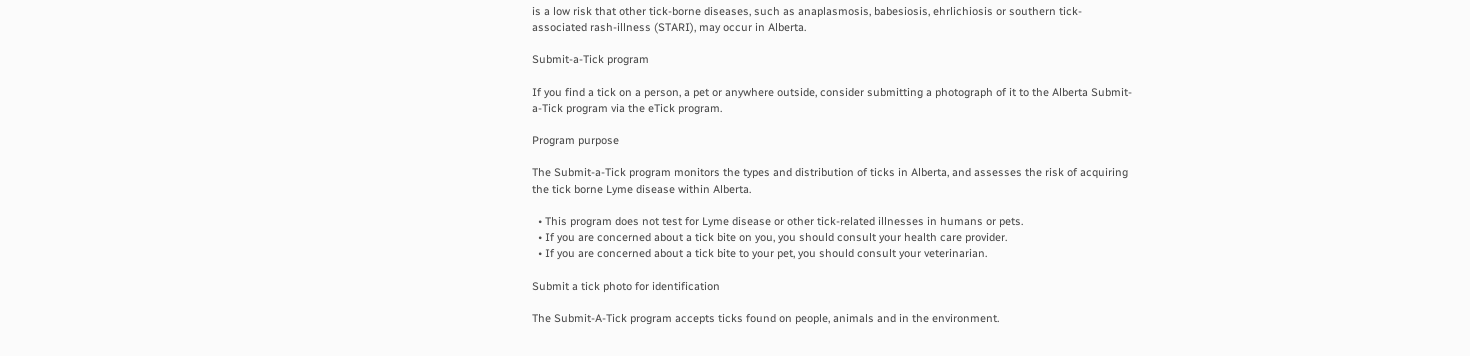is a low risk that other tick-borne diseases, such as anaplasmosis, babesiosis, ehrlichiosis or southern tick-associated rash-illness (STARI), may occur in Alberta.

Submit-a-Tick program

If you find a tick on a person, a pet or anywhere outside, consider submitting a photograph of it to the Alberta Submit-a-Tick program via the eTick program.

Program purpose

The Submit-a-Tick program monitors the types and distribution of ticks in Alberta, and assesses the risk of acquiring the tick borne Lyme disease within Alberta.

  • This program does not test for Lyme disease or other tick-related illnesses in humans or pets.
  • If you are concerned about a tick bite on you, you should consult your health care provider.
  • If you are concerned about a tick bite to your pet, you should consult your veterinarian.

Submit a tick photo for identification

The Submit-A-Tick program accepts ticks found on people, animals and in the environment.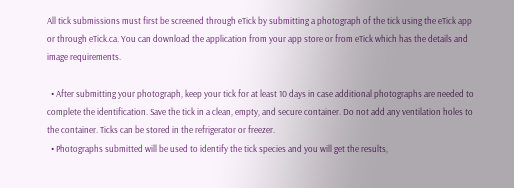All tick submissions must first be screened through eTick by submitting a photograph of the tick using the eTick app or through eTick.ca. You can download the application from your app store or from eTick which has the details and image requirements.

  • After submitting your photograph, keep your tick for at least 10 days in case additional photographs are needed to complete the identification. Save the tick in a clean, empty, and secure container. Do not add any ventilation holes to the container. Ticks can be stored in the refrigerator or freezer.
  • Photographs submitted will be used to identify the tick species and you will get the results,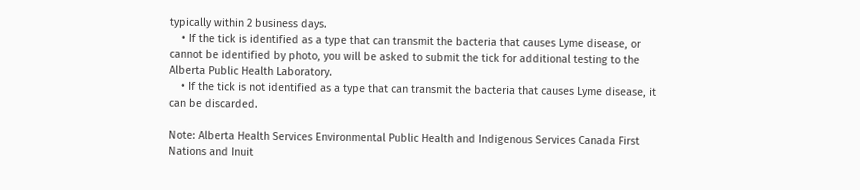typically within 2 business days.
    • If the tick is identified as a type that can transmit the bacteria that causes Lyme disease, or cannot be identified by photo, you will be asked to submit the tick for additional testing to the Alberta Public Health Laboratory.
    • If the tick is not identified as a type that can transmit the bacteria that causes Lyme disease, it can be discarded.

Note: Alberta Health Services Environmental Public Health and Indigenous Services Canada First Nations and Inuit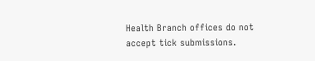Health Branch offices do not accept tick submissions.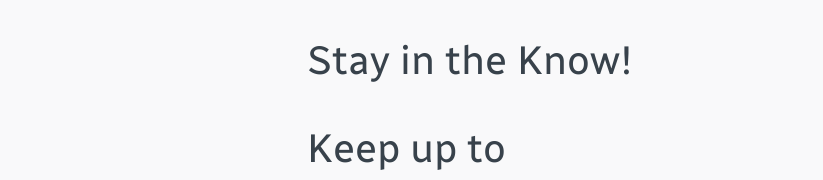Stay in the Know!

Keep up to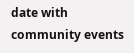date with community events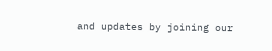and updates by joining our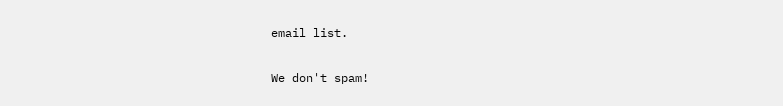email list.

We don't spam!